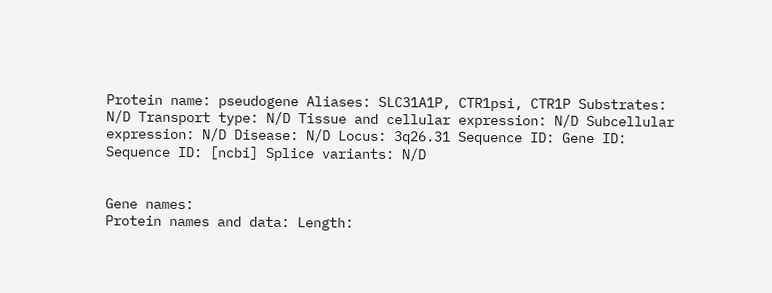Protein name: pseudogene Aliases: SLC31A1P, CTR1psi, CTR1P Substrates: N/D Transport type: N/D Tissue and cellular expression: N/D Subcellular expression: N/D Disease: N/D Locus: 3q26.31 Sequence ID: Gene ID: Sequence ID: [ncbi] Splice variants: N/D


Gene names:
Protein names and data: Length: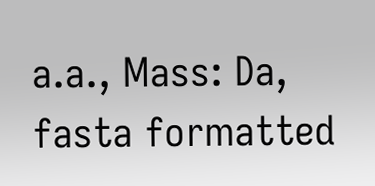a.a., Mass: Da,
fasta formatted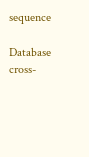sequence

Database cross-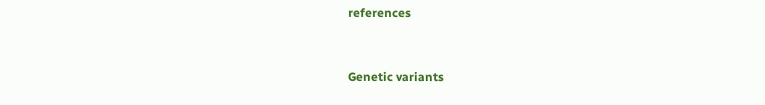references


Genetic variants